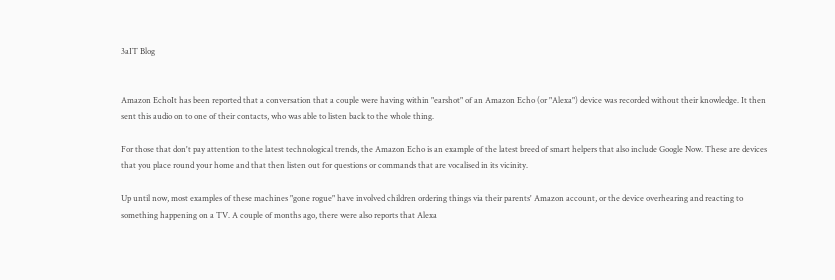3aIT Blog


Amazon EchoIt has been reported that a conversation that a couple were having within "earshot" of an Amazon Echo (or "Alexa") device was recorded without their knowledge. It then sent this audio on to one of their contacts, who was able to listen back to the whole thing.

For those that don't pay attention to the latest technological trends, the Amazon Echo is an example of the latest breed of smart helpers that also include Google Now. These are devices that you place round your home and that then listen out for questions or commands that are vocalised in its vicinity.

Up until now, most examples of these machines "gone rogue" have involved children ordering things via their parents' Amazon account, or the device overhearing and reacting to something happening on a TV. A couple of months ago, there were also reports that Alexa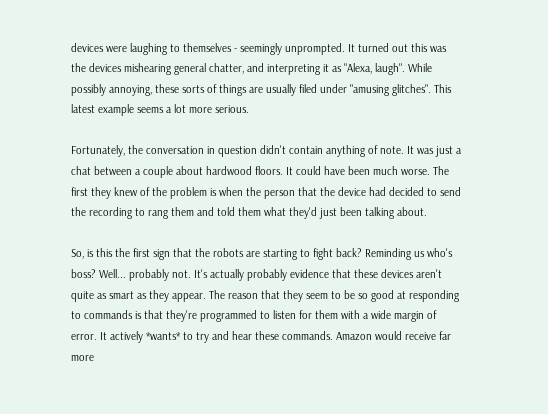devices were laughing to themselves - seemingly unprompted. It turned out this was the devices mishearing general chatter, and interpreting it as "Alexa, laugh". While possibly annoying, these sorts of things are usually filed under "amusing glitches". This latest example seems a lot more serious.

Fortunately, the conversation in question didn't contain anything of note. It was just a chat between a couple about hardwood floors. It could have been much worse. The first they knew of the problem is when the person that the device had decided to send the recording to rang them and told them what they'd just been talking about.

So, is this the first sign that the robots are starting to fight back? Reminding us who's boss? Well... probably not. It's actually probably evidence that these devices aren't quite as smart as they appear. The reason that they seem to be so good at responding to commands is that they're programmed to listen for them with a wide margin of error. It actively *wants* to try and hear these commands. Amazon would receive far more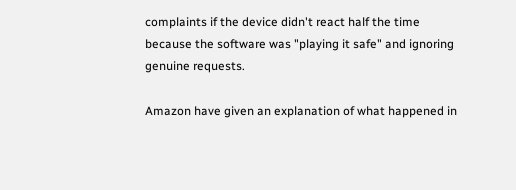complaints if the device didn't react half the time because the software was "playing it safe" and ignoring genuine requests.

Amazon have given an explanation of what happened in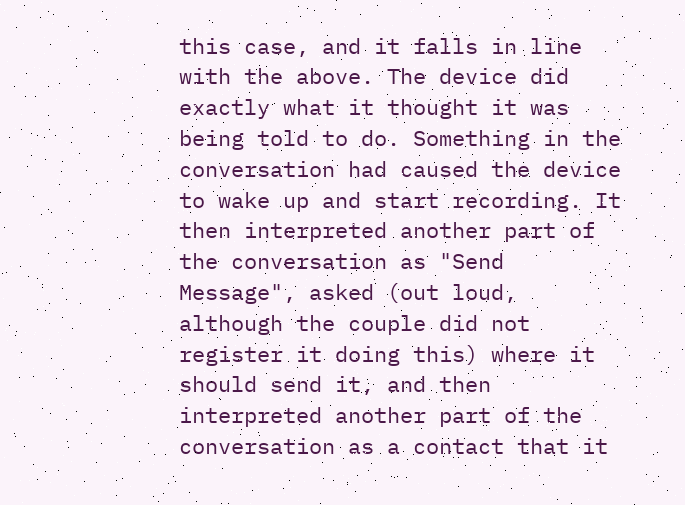this case, and it falls in line with the above. The device did exactly what it thought it was being told to do. Something in the conversation had caused the device to wake up and start recording. It then interpreted another part of the conversation as "Send Message", asked (out loud, although the couple did not register it doing this) where it should send it, and then interpreted another part of the conversation as a contact that it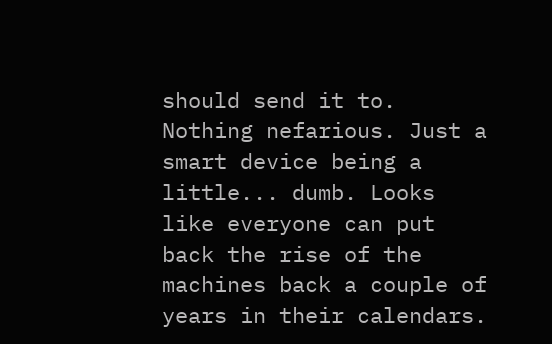should send it to. Nothing nefarious. Just a smart device being a little... dumb. Looks like everyone can put back the rise of the machines back a couple of years in their calendars.